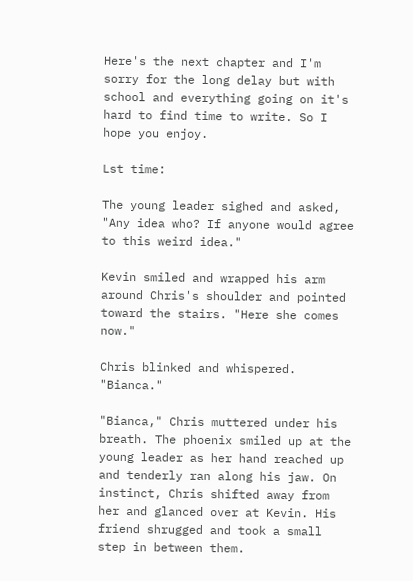Here's the next chapter and I'm sorry for the long delay but with school and everything going on it's hard to find time to write. So I hope you enjoy.

Lst time:

The young leader sighed and asked, "Any idea who? If anyone would agree to this weird idea."

Kevin smiled and wrapped his arm around Chris's shoulder and pointed toward the stairs. "Here she comes now."

Chris blinked and whispered. "Bianca."

"Bianca," Chris muttered under his breath. The phoenix smiled up at the young leader as her hand reached up and tenderly ran along his jaw. On instinct, Chris shifted away from her and glanced over at Kevin. His friend shrugged and took a small step in between them.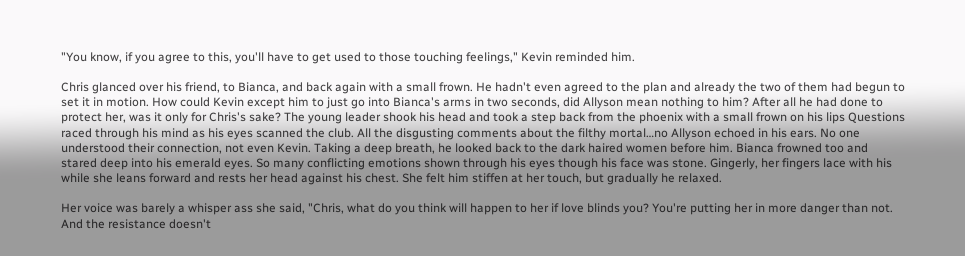"You know, if you agree to this, you'll have to get used to those touching feelings," Kevin reminded him.

Chris glanced over his friend, to Bianca, and back again with a small frown. He hadn't even agreed to the plan and already the two of them had begun to set it in motion. How could Kevin except him to just go into Bianca's arms in two seconds, did Allyson mean nothing to him? After all he had done to protect her, was it only for Chris's sake? The young leader shook his head and took a step back from the phoenix with a small frown on his lips Questions raced through his mind as his eyes scanned the club. All the disgusting comments about the filthy mortal…no Allyson echoed in his ears. No one understood their connection, not even Kevin. Taking a deep breath, he looked back to the dark haired women before him. Bianca frowned too and stared deep into his emerald eyes. So many conflicting emotions shown through his eyes though his face was stone. Gingerly, her fingers lace with his while she leans forward and rests her head against his chest. She felt him stiffen at her touch, but gradually he relaxed.

Her voice was barely a whisper ass she said, "Chris, what do you think will happen to her if love blinds you? You're putting her in more danger than not. And the resistance doesn't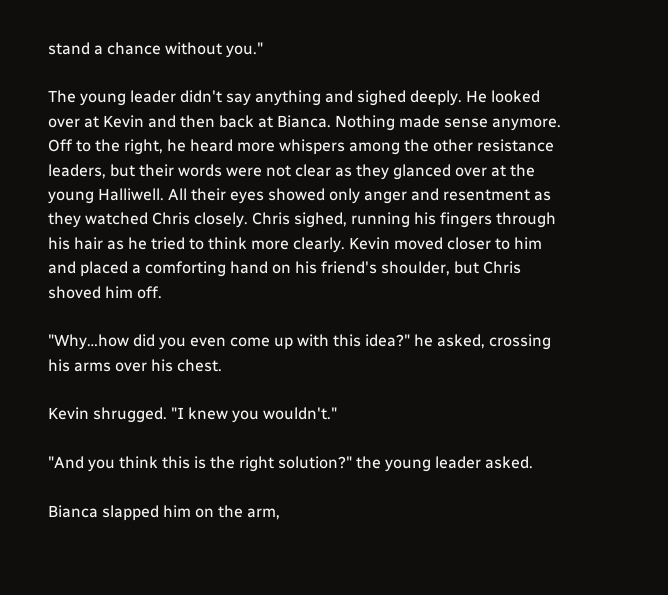stand a chance without you."

The young leader didn't say anything and sighed deeply. He looked over at Kevin and then back at Bianca. Nothing made sense anymore. Off to the right, he heard more whispers among the other resistance leaders, but their words were not clear as they glanced over at the young Halliwell. All their eyes showed only anger and resentment as they watched Chris closely. Chris sighed, running his fingers through his hair as he tried to think more clearly. Kevin moved closer to him and placed a comforting hand on his friend's shoulder, but Chris shoved him off.

"Why…how did you even come up with this idea?" he asked, crossing his arms over his chest.

Kevin shrugged. "I knew you wouldn't."

"And you think this is the right solution?" the young leader asked.

Bianca slapped him on the arm,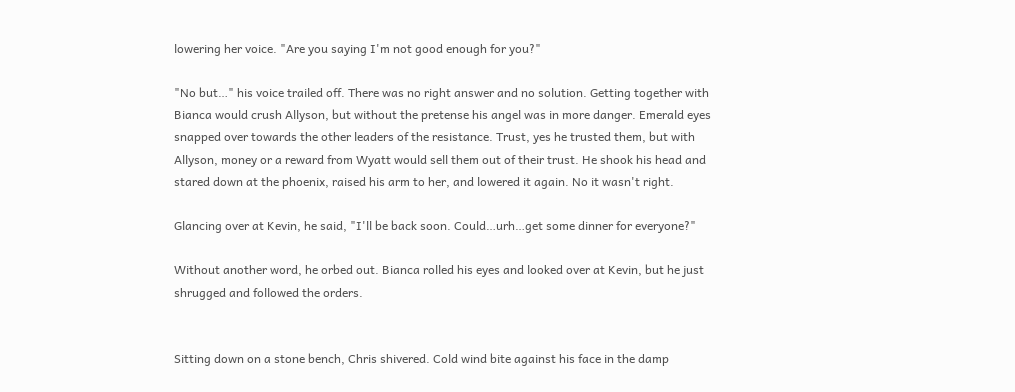lowering her voice. "Are you saying I'm not good enough for you?"

"No but…" his voice trailed off. There was no right answer and no solution. Getting together with Bianca would crush Allyson, but without the pretense his angel was in more danger. Emerald eyes snapped over towards the other leaders of the resistance. Trust, yes he trusted them, but with Allyson, money or a reward from Wyatt would sell them out of their trust. He shook his head and stared down at the phoenix, raised his arm to her, and lowered it again. No it wasn't right.

Glancing over at Kevin, he said, "I'll be back soon. Could…urh…get some dinner for everyone?"

Without another word, he orbed out. Bianca rolled his eyes and looked over at Kevin, but he just shrugged and followed the orders.


Sitting down on a stone bench, Chris shivered. Cold wind bite against his face in the damp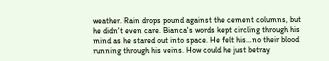weather. Rain drops pound against the cement columns, but he didn't even care. Bianca's words kept circling through his mind as he stared out into space. He felt his…no their blood running through his veins. How could he just betray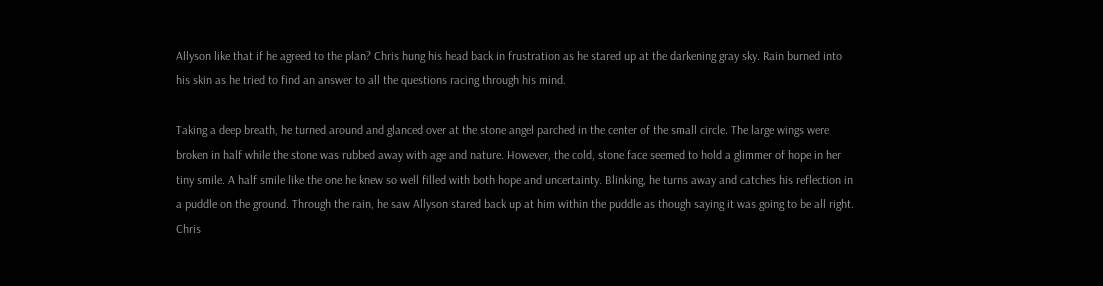Allyson like that if he agreed to the plan? Chris hung his head back in frustration as he stared up at the darkening gray sky. Rain burned into his skin as he tried to find an answer to all the questions racing through his mind.

Taking a deep breath, he turned around and glanced over at the stone angel parched in the center of the small circle. The large wings were broken in half while the stone was rubbed away with age and nature. However, the cold, stone face seemed to hold a glimmer of hope in her tiny smile. A half smile like the one he knew so well filled with both hope and uncertainty. Blinking, he turns away and catches his reflection in a puddle on the ground. Through the rain, he saw Allyson stared back up at him within the puddle as though saying it was going to be all right. Chris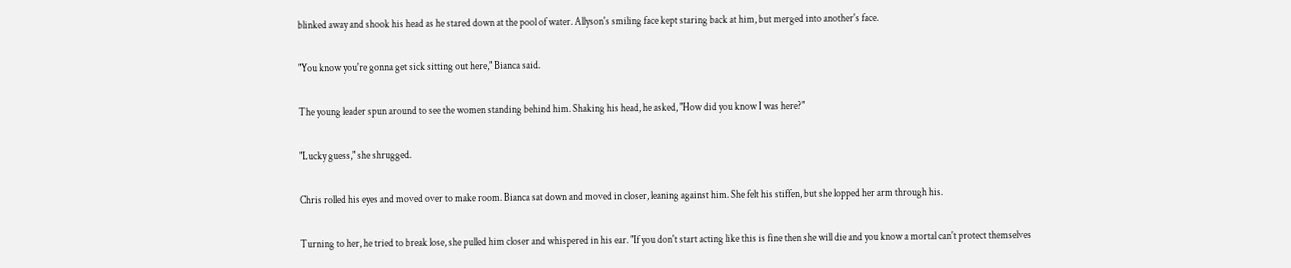blinked away and shook his head as he stared down at the pool of water. Allyson's smiling face kept staring back at him, but merged into another's face.

"You know you're gonna get sick sitting out here," Bianca said.

The young leader spun around to see the women standing behind him. Shaking his head, he asked, "How did you know I was here?"

"Lucky guess," she shrugged.

Chris rolled his eyes and moved over to make room. Bianca sat down and moved in closer, leaning against him. She felt his stiffen, but she lopped her arm through his.

Turning to her, he tried to break lose, she pulled him closer and whispered in his ear. "If you don't start acting like this is fine then she will die and you know a mortal can't protect themselves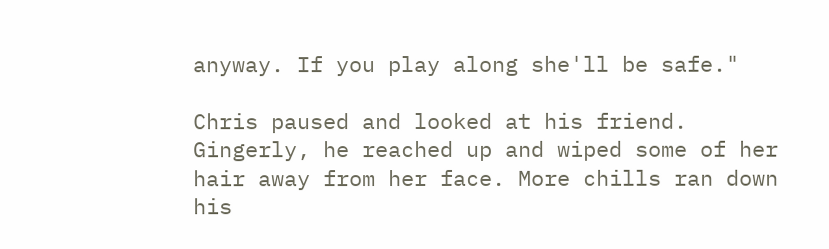anyway. If you play along she'll be safe."

Chris paused and looked at his friend. Gingerly, he reached up and wiped some of her hair away from her face. More chills ran down his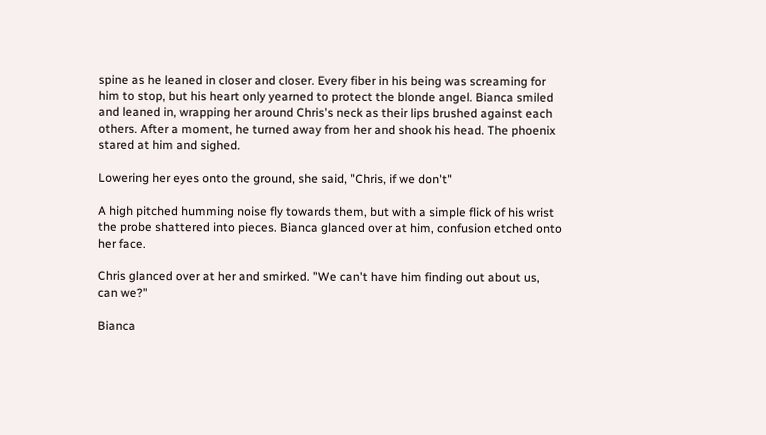spine as he leaned in closer and closer. Every fiber in his being was screaming for him to stop, but his heart only yearned to protect the blonde angel. Bianca smiled and leaned in, wrapping her around Chris's neck as their lips brushed against each others. After a moment, he turned away from her and shook his head. The phoenix stared at him and sighed.

Lowering her eyes onto the ground, she said, "Chris, if we don't"

A high pitched humming noise fly towards them, but with a simple flick of his wrist the probe shattered into pieces. Bianca glanced over at him, confusion etched onto her face.

Chris glanced over at her and smirked. "We can't have him finding out about us, can we?"

Bianca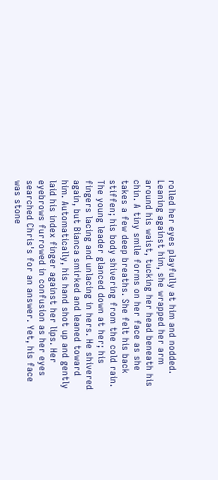rolled her eyes playfully at him and nodded. Leaning against him, she wrapped her arm around his waist, tucking her head beneath his chin. A tiny smile forms on her face as she takes a few deep breaths. She felt his back stiffen; his body shivering from the cold rain. The young leader glanced down at her; his fingers lacing and unlacing in hers. He shivered again, but Bianca smirked and leaned toward him. Automatically, his hand shot up and gently laid his index finger against her lips. Her eyebrows furrowed in confusion as her eyes searched Chris's for an answer. Yet, his face was stone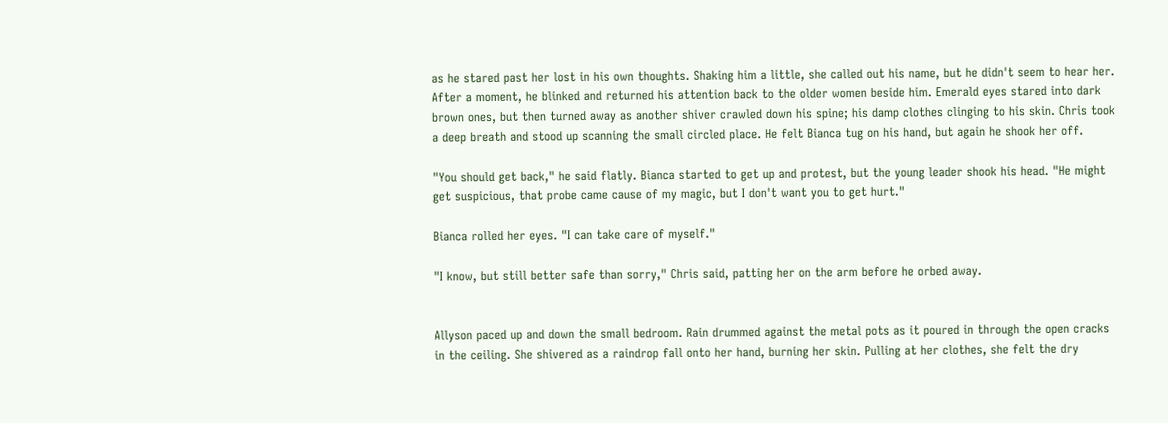as he stared past her lost in his own thoughts. Shaking him a little, she called out his name, but he didn't seem to hear her. After a moment, he blinked and returned his attention back to the older women beside him. Emerald eyes stared into dark brown ones, but then turned away as another shiver crawled down his spine; his damp clothes clinging to his skin. Chris took a deep breath and stood up scanning the small circled place. He felt Bianca tug on his hand, but again he shook her off.

"You should get back," he said flatly. Bianca started to get up and protest, but the young leader shook his head. "He might get suspicious, that probe came cause of my magic, but I don't want you to get hurt."

Bianca rolled her eyes. "I can take care of myself."

"I know, but still better safe than sorry," Chris said, patting her on the arm before he orbed away.


Allyson paced up and down the small bedroom. Rain drummed against the metal pots as it poured in through the open cracks in the ceiling. She shivered as a raindrop fall onto her hand, burning her skin. Pulling at her clothes, she felt the dry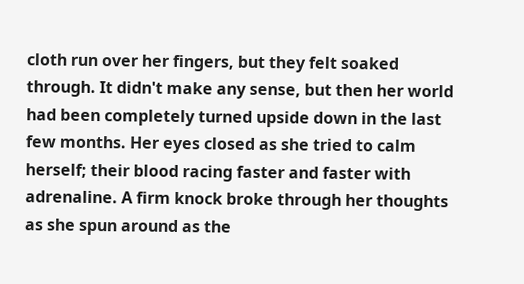cloth run over her fingers, but they felt soaked through. It didn't make any sense, but then her world had been completely turned upside down in the last few months. Her eyes closed as she tried to calm herself; their blood racing faster and faster with adrenaline. A firm knock broke through her thoughts as she spun around as the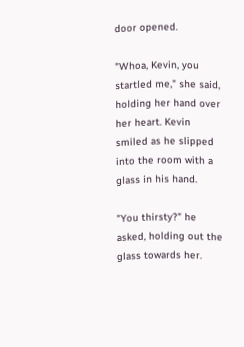door opened.

"Whoa, Kevin, you startled me," she said, holding her hand over her heart. Kevin smiled as he slipped into the room with a glass in his hand.

"You thirsty?" he asked, holding out the glass towards her.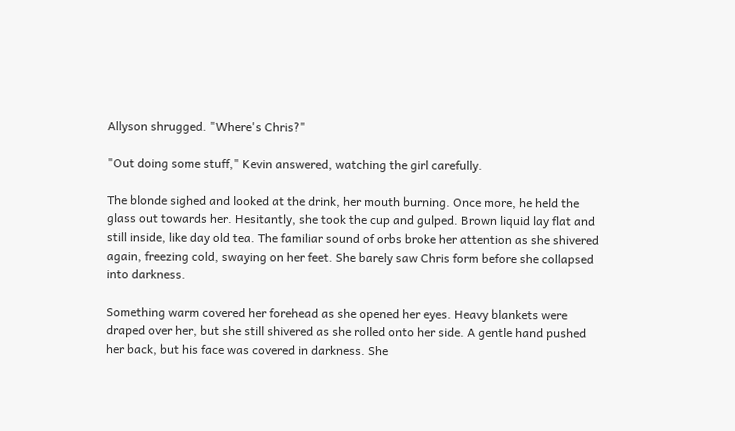Allyson shrugged. "Where's Chris?"

"Out doing some stuff," Kevin answered, watching the girl carefully.

The blonde sighed and looked at the drink, her mouth burning. Once more, he held the glass out towards her. Hesitantly, she took the cup and gulped. Brown liquid lay flat and still inside, like day old tea. The familiar sound of orbs broke her attention as she shivered again, freezing cold, swaying on her feet. She barely saw Chris form before she collapsed into darkness.

Something warm covered her forehead as she opened her eyes. Heavy blankets were draped over her, but she still shivered as she rolled onto her side. A gentle hand pushed her back, but his face was covered in darkness. She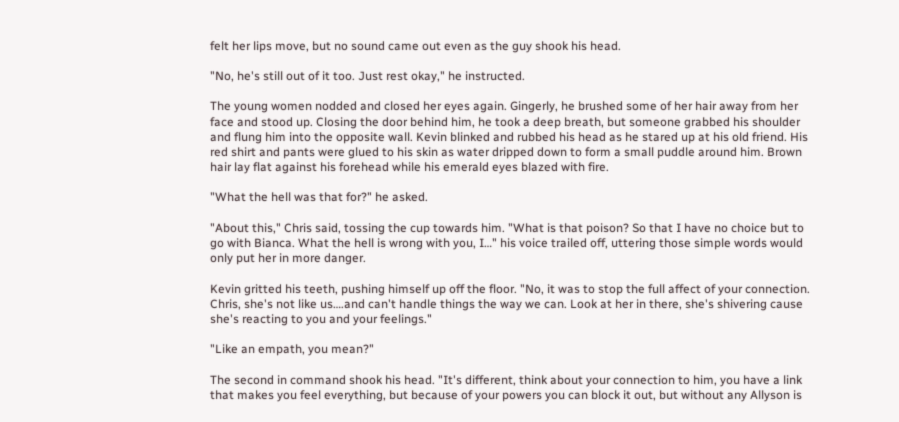felt her lips move, but no sound came out even as the guy shook his head.

"No, he's still out of it too. Just rest okay," he instructed.

The young women nodded and closed her eyes again. Gingerly, he brushed some of her hair away from her face and stood up. Closing the door behind him, he took a deep breath, but someone grabbed his shoulder and flung him into the opposite wall. Kevin blinked and rubbed his head as he stared up at his old friend. His red shirt and pants were glued to his skin as water dripped down to form a small puddle around him. Brown hair lay flat against his forehead while his emerald eyes blazed with fire.

"What the hell was that for?" he asked.

"About this," Chris said, tossing the cup towards him. "What is that poison? So that I have no choice but to go with Bianca. What the hell is wrong with you, I…" his voice trailed off, uttering those simple words would only put her in more danger.

Kevin gritted his teeth, pushing himself up off the floor. "No, it was to stop the full affect of your connection. Chris, she's not like us….and can't handle things the way we can. Look at her in there, she's shivering cause she's reacting to you and your feelings."

"Like an empath, you mean?"

The second in command shook his head. "It's different, think about your connection to him, you have a link that makes you feel everything, but because of your powers you can block it out, but without any Allyson is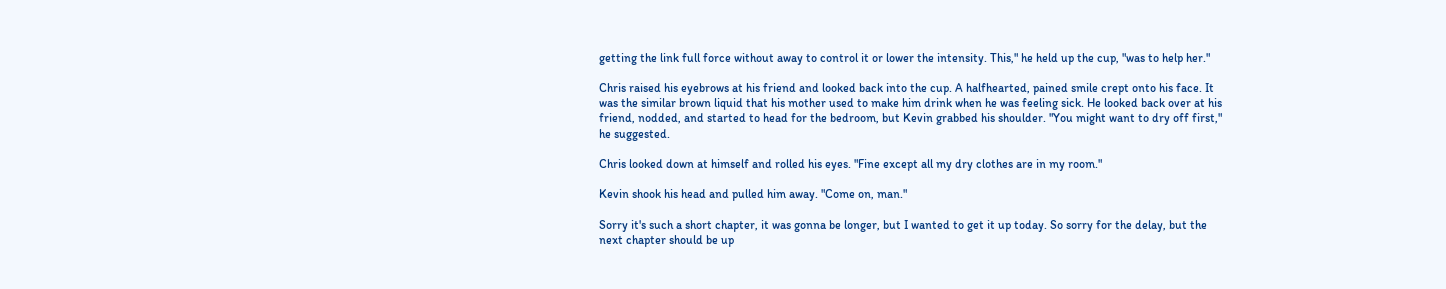getting the link full force without away to control it or lower the intensity. This," he held up the cup, "was to help her."

Chris raised his eyebrows at his friend and looked back into the cup. A halfhearted, pained smile crept onto his face. It was the similar brown liquid that his mother used to make him drink when he was feeling sick. He looked back over at his friend, nodded, and started to head for the bedroom, but Kevin grabbed his shoulder. "You might want to dry off first," he suggested.

Chris looked down at himself and rolled his eyes. "Fine except all my dry clothes are in my room."

Kevin shook his head and pulled him away. "Come on, man."

Sorry it's such a short chapter, it was gonna be longer, but I wanted to get it up today. So sorry for the delay, but the next chapter should be up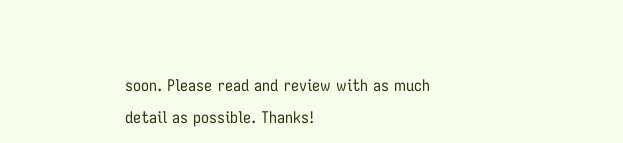soon. Please read and review with as much detail as possible. Thanks!